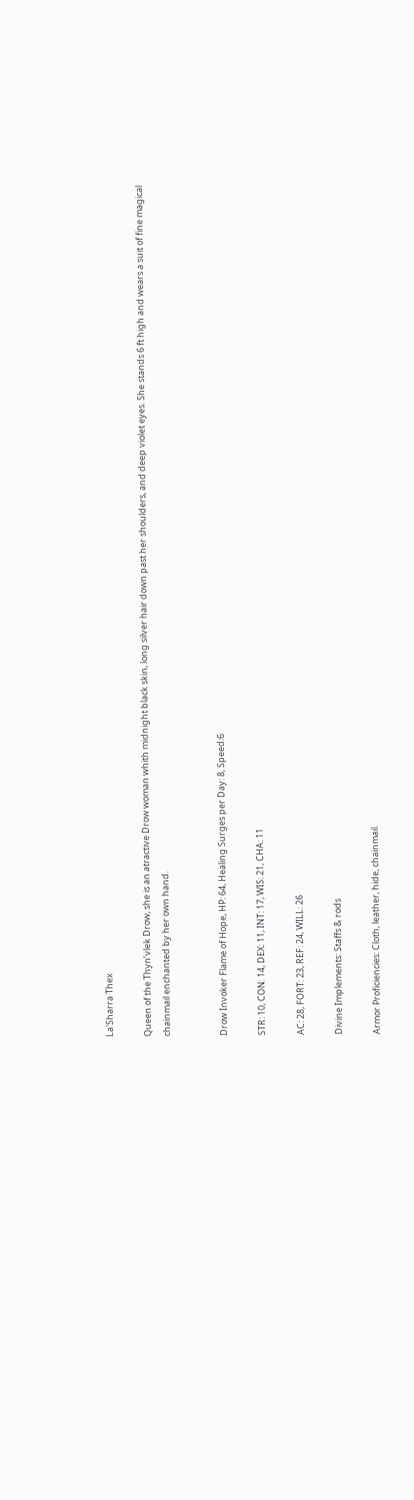La'Sharra Thex

Queen of the Thyn’vlek Drow, she is an atractive Drow woman whith midnight black skin, long silver hair down past her shoulders, and deep violet eyes. She stands 6 ft high and wears a suit of fine magical chainmail enchanted by her own hand.


Drow Invoker Flame of Hope, HP: 64, Healing Surges per Day: 8, Speed:6

STR: 10, CON: 14, DEX: 11, INT: 17, WIS: 21, CHA: 11

AC: 28, FORT: 23, REF: 24, WILL: 26

Divine Implements: Staffs & rods

Armor Proficiencies: Cloth, leather, hide, chainmail.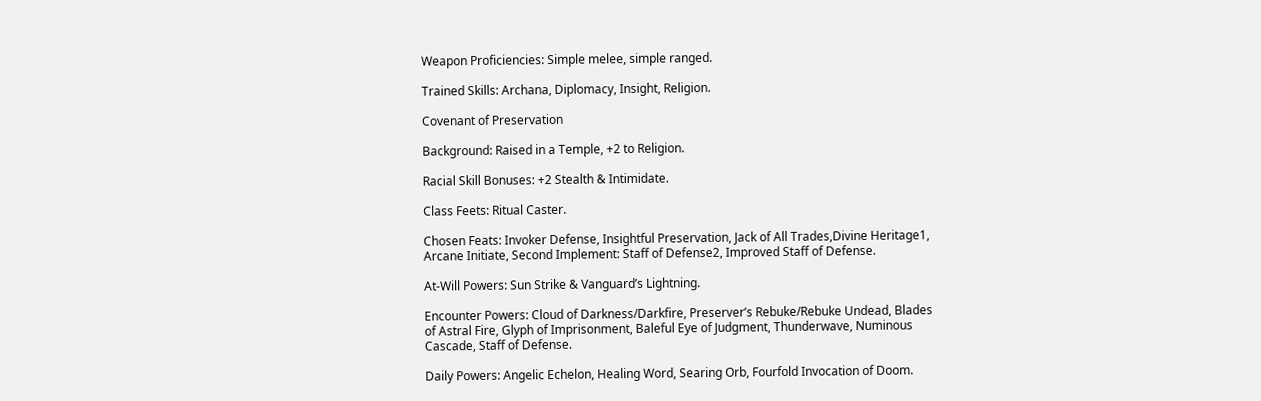Weapon Proficiencies: Simple melee, simple ranged.

Trained Skills: Archana, Diplomacy, Insight, Religion.

Covenant of Preservation

Background: Raised in a Temple, +2 to Religion.

Racial Skill Bonuses: +2 Stealth & Intimidate.

Class Feets: Ritual Caster.

Chosen Feats: Invoker Defense, Insightful Preservation, Jack of All Trades,Divine Heritage1, Arcane Initiate, Second Implement: Staff of Defense2, Improved Staff of Defense.

At-Will Powers: Sun Strike & Vanguard’s Lightning.

Encounter Powers: Cloud of Darkness/Darkfire, Preserver’s Rebuke/Rebuke Undead, Blades of Astral Fire, Glyph of Imprisonment, Baleful Eye of Judgment, Thunderwave, Numinous Cascade, Staff of Defense.

Daily Powers: Angelic Echelon, Healing Word, Searing Orb, Fourfold Invocation of Doom.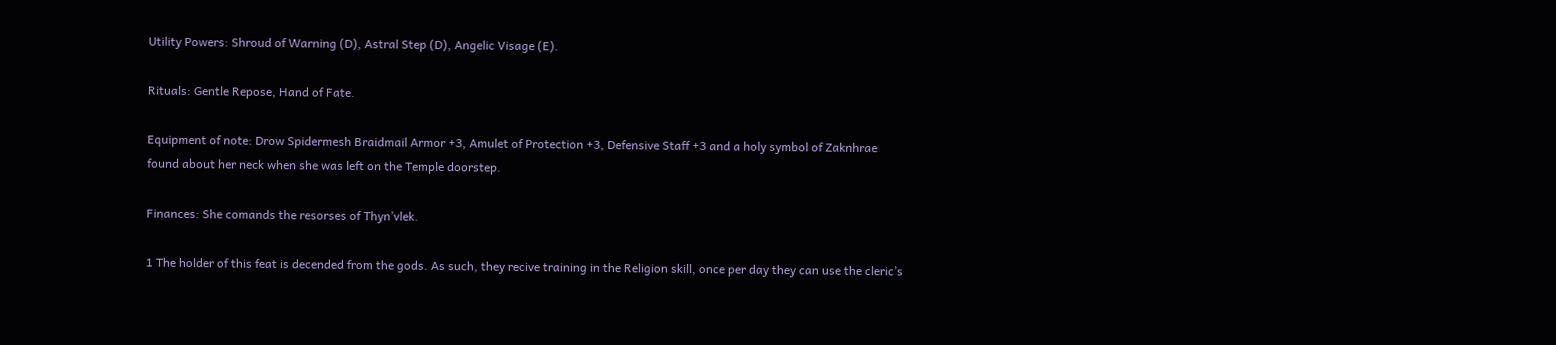Utility Powers: Shroud of Warning (D), Astral Step (D), Angelic Visage (E).

Rituals: Gentle Repose, Hand of Fate.

Equipment of note: Drow Spidermesh Braidmail Armor +3, Amulet of Protection +3, Defensive Staff +3 and a holy symbol of Zaknhrae found about her neck when she was left on the Temple doorstep.

Finances: She comands the resorses of Thyn’vlek.

1 The holder of this feat is decended from the gods. As such, they recive training in the Religion skill, once per day they can use the cleric’s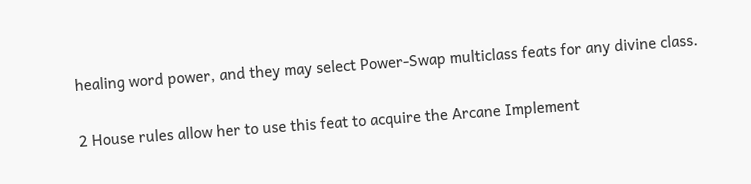healing word power, and they may select Power-Swap multiclass feats for any divine class.

2 House rules allow her to use this feat to acquire the Arcane Implement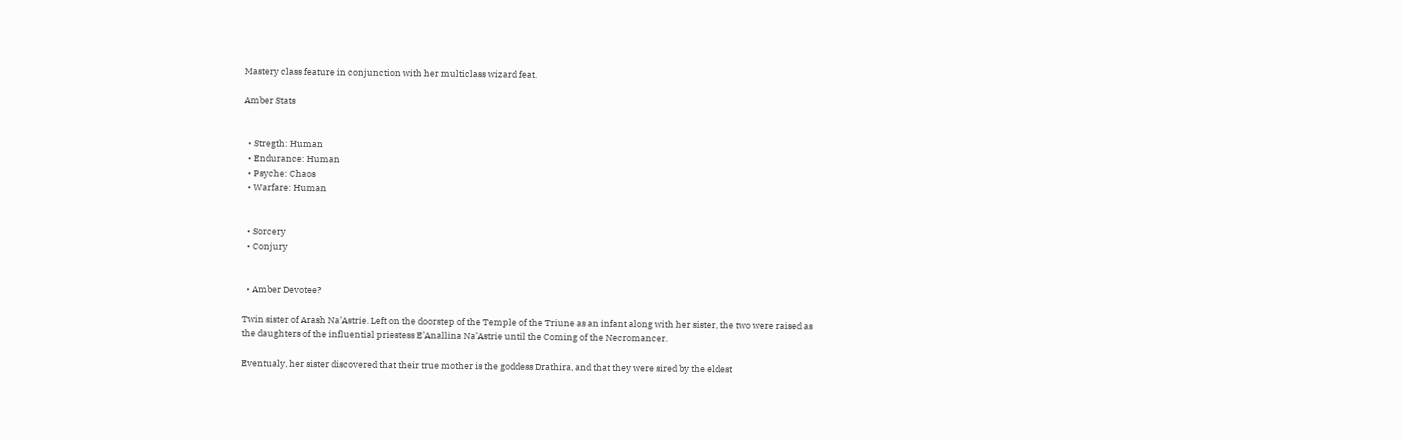Mastery class feature in conjunction with her multiclass wizard feat.

Amber Stats


  • Stregth: Human
  • Endurance: Human
  • Psyche: Chaos
  • Warfare: Human


  • Sorcery
  • Conjury


  • Amber Devotee?

Twin sister of Arash Na’Astrie. Left on the doorstep of the Temple of the Triune as an infant along with her sister, the two were raised as the daughters of the influential priestess E’Anallina Na’Astrie until the Coming of the Necromancer.

Eventualy, her sister discovered that their true mother is the goddess Drathira, and that they were sired by the eldest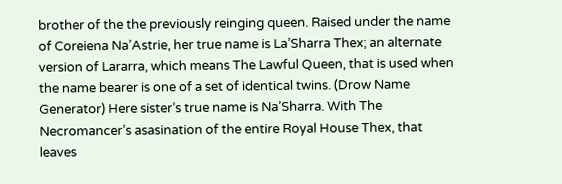brother of the the previously reinging queen. Raised under the name of Coreiena Na’Astrie, her true name is La’Sharra Thex; an alternate version of Lararra, which means The Lawful Queen, that is used when the name bearer is one of a set of identical twins. (Drow Name Generator) Here sister’s true name is Na’Sharra. With The Necromancer’s asasination of the entire Royal House Thex, that leaves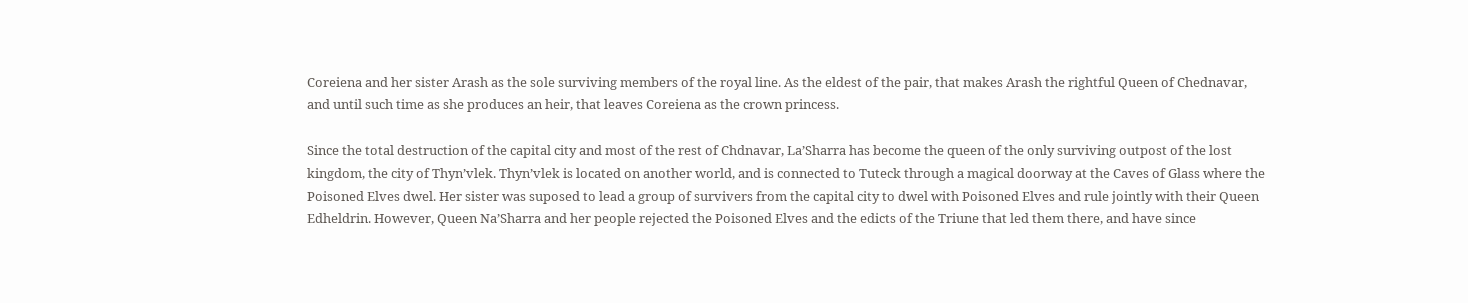Coreiena and her sister Arash as the sole surviving members of the royal line. As the eldest of the pair, that makes Arash the rightful Queen of Chednavar, and until such time as she produces an heir, that leaves Coreiena as the crown princess.

Since the total destruction of the capital city and most of the rest of Chdnavar, La’Sharra has become the queen of the only surviving outpost of the lost kingdom, the city of Thyn’vlek. Thyn’vlek is located on another world, and is connected to Tuteck through a magical doorway at the Caves of Glass where the Poisoned Elves dwel. Her sister was suposed to lead a group of survivers from the capital city to dwel with Poisoned Elves and rule jointly with their Queen Edheldrin. However, Queen Na’Sharra and her people rejected the Poisoned Elves and the edicts of the Triune that led them there, and have since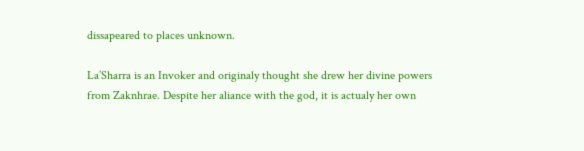dissapeared to places unknown.

La’Sharra is an Invoker and originaly thought she drew her divine powers from Zaknhrae. Despite her aliance with the god, it is actualy her own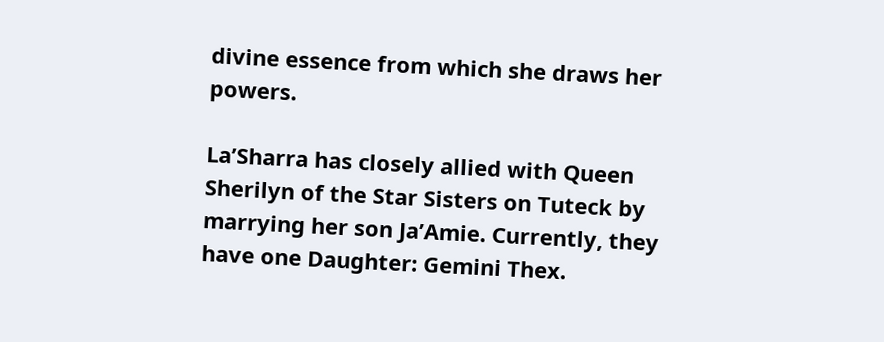divine essence from which she draws her powers.

La’Sharra has closely allied with Queen Sherilyn of the Star Sisters on Tuteck by marrying her son Ja’Amie. Currently, they have one Daughter: Gemini Thex.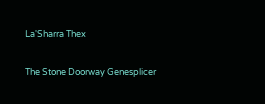La'Sharra Thex

The Stone Doorway Genesplicer